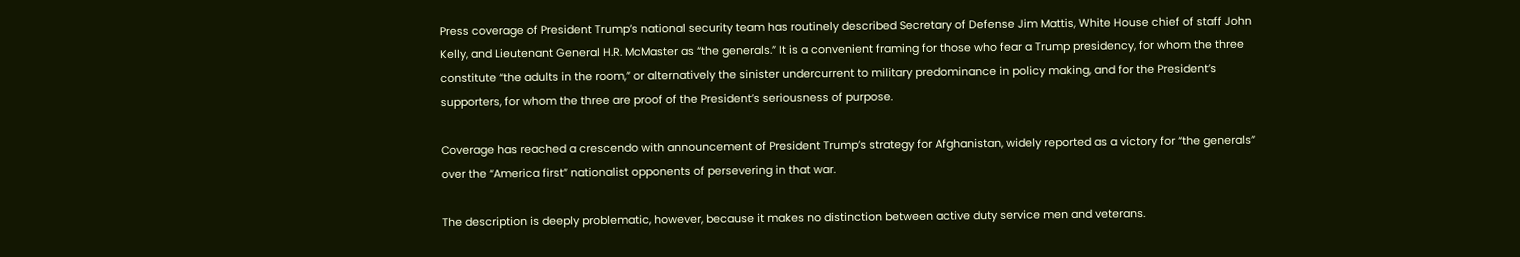Press coverage of President Trump’s national security team has routinely described Secretary of Defense Jim Mattis, White House chief of staff John Kelly, and Lieutenant General H.R. McMaster as “the generals.” It is a convenient framing for those who fear a Trump presidency, for whom the three constitute “the adults in the room,” or alternatively the sinister undercurrent to military predominance in policy making, and for the President’s supporters, for whom the three are proof of the President’s seriousness of purpose.

Coverage has reached a crescendo with announcement of President Trump’s strategy for Afghanistan, widely reported as a victory for “the generals” over the “America first” nationalist opponents of persevering in that war.

The description is deeply problematic, however, because it makes no distinction between active duty service men and veterans.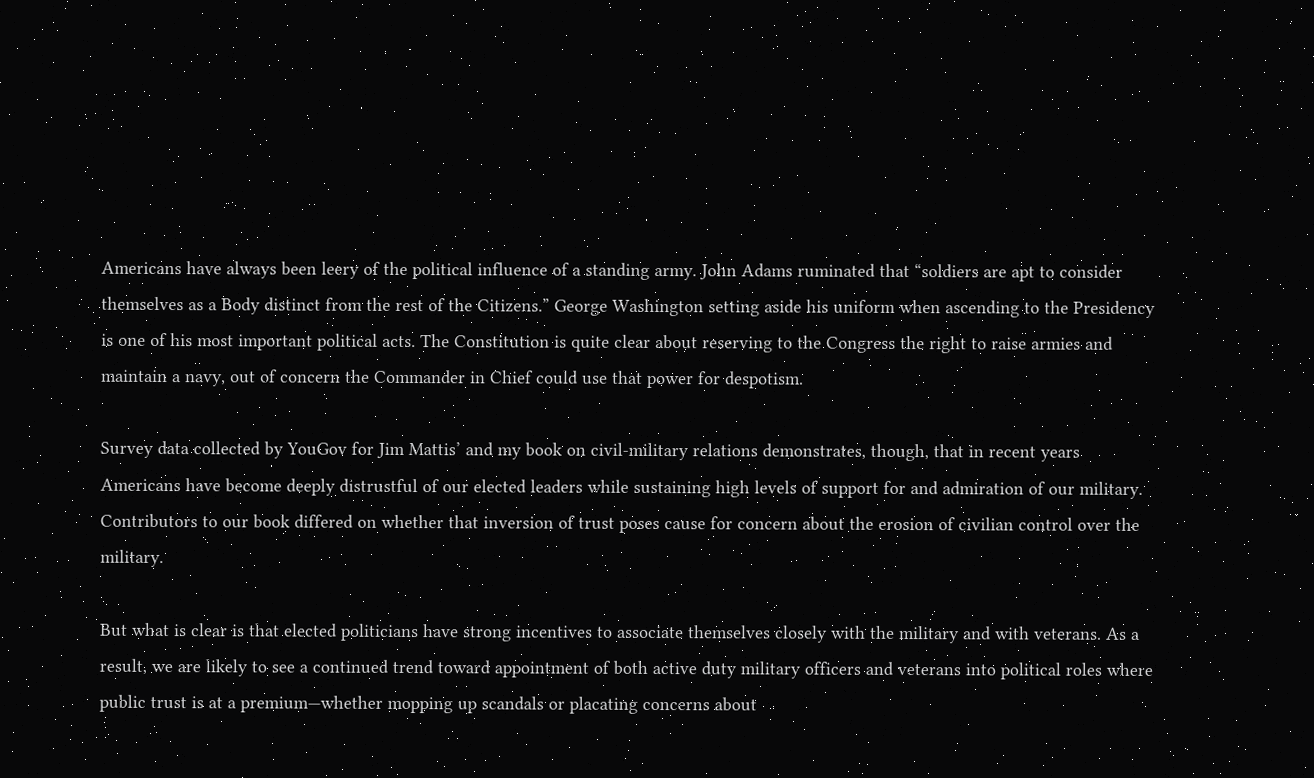Americans have always been leery of the political influence of a standing army. John Adams ruminated that “soldiers are apt to consider themselves as a Body distinct from the rest of the Citizens.” George Washington setting aside his uniform when ascending to the Presidency is one of his most important political acts. The Constitution is quite clear about reserving to the Congress the right to raise armies and maintain a navy, out of concern the Commander in Chief could use that power for despotism.

Survey data collected by YouGov for Jim Mattis’ and my book on civil-military relations demonstrates, though, that in recent years Americans have become deeply distrustful of our elected leaders while sustaining high levels of support for and admiration of our military. Contributors to our book differed on whether that inversion of trust poses cause for concern about the erosion of civilian control over the military.

But what is clear is that elected politicians have strong incentives to associate themselves closely with the military and with veterans. As a result, we are likely to see a continued trend toward appointment of both active duty military officers and veterans into political roles where public trust is at a premium—whether mopping up scandals or placating concerns about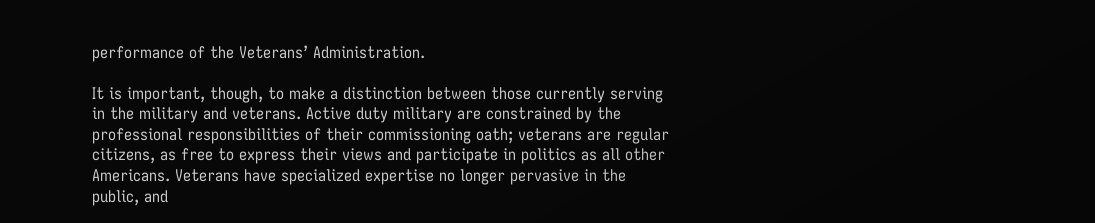performance of the Veterans’ Administration.

It is important, though, to make a distinction between those currently serving in the military and veterans. Active duty military are constrained by the professional responsibilities of their commissioning oath; veterans are regular citizens, as free to express their views and participate in politics as all other Americans. Veterans have specialized expertise no longer pervasive in the public, and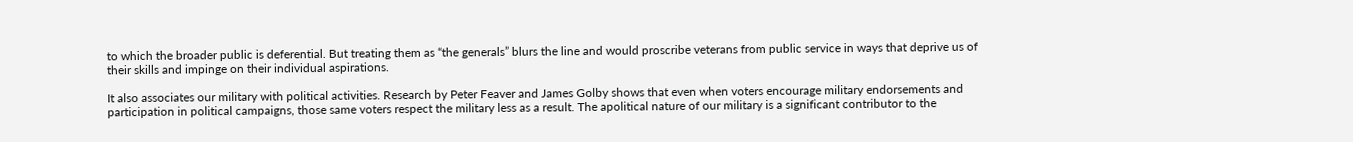to which the broader public is deferential. But treating them as “the generals” blurs the line and would proscribe veterans from public service in ways that deprive us of their skills and impinge on their individual aspirations.

It also associates our military with political activities. Research by Peter Feaver and James Golby shows that even when voters encourage military endorsements and participation in political campaigns, those same voters respect the military less as a result. The apolitical nature of our military is a significant contributor to the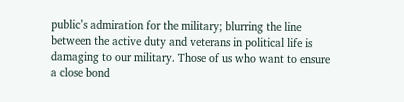public’s admiration for the military; blurring the line between the active duty and veterans in political life is damaging to our military. Those of us who want to ensure a close bond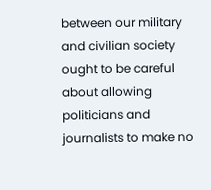between our military and civilian society ought to be careful about allowing politicians and journalists to make no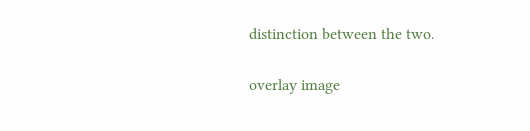distinction between the two.

overlay image